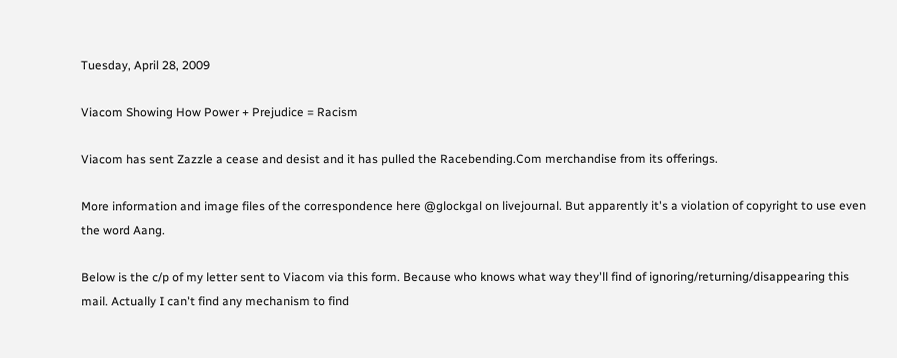Tuesday, April 28, 2009

Viacom Showing How Power + Prejudice = Racism

Viacom has sent Zazzle a cease and desist and it has pulled the Racebending.Com merchandise from its offerings.

More information and image files of the correspondence here @glockgal on livejournal. But apparently it's a violation of copyright to use even the word Aang.

Below is the c/p of my letter sent to Viacom via this form. Because who knows what way they'll find of ignoring/returning/disappearing this mail. Actually I can't find any mechanism to find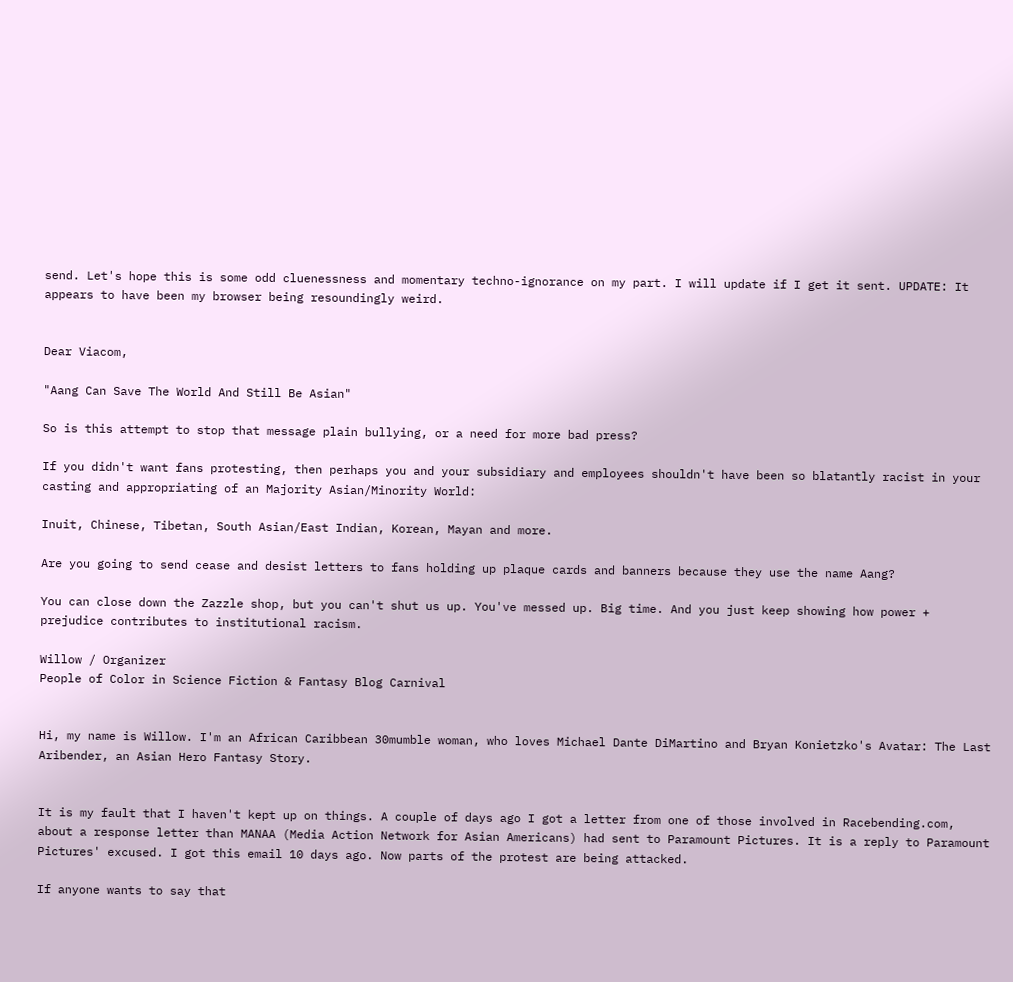send. Let's hope this is some odd cluenessness and momentary techno-ignorance on my part. I will update if I get it sent. UPDATE: It appears to have been my browser being resoundingly weird.


Dear Viacom,

"Aang Can Save The World And Still Be Asian"

So is this attempt to stop that message plain bullying, or a need for more bad press?

If you didn't want fans protesting, then perhaps you and your subsidiary and employees shouldn't have been so blatantly racist in your casting and appropriating of an Majority Asian/Minority World:

Inuit, Chinese, Tibetan, South Asian/East Indian, Korean, Mayan and more.

Are you going to send cease and desist letters to fans holding up plaque cards and banners because they use the name Aang?

You can close down the Zazzle shop, but you can't shut us up. You've messed up. Big time. And you just keep showing how power + prejudice contributes to institutional racism.

Willow / Organizer
People of Color in Science Fiction & Fantasy Blog Carnival


Hi, my name is Willow. I'm an African Caribbean 30mumble woman, who loves Michael Dante DiMartino and Bryan Konietzko's Avatar: The Last Aribender, an Asian Hero Fantasy Story.


It is my fault that I haven't kept up on things. A couple of days ago I got a letter from one of those involved in Racebending.com, about a response letter than MANAA (Media Action Network for Asian Americans) had sent to Paramount Pictures. It is a reply to Paramount Pictures' excused. I got this email 10 days ago. Now parts of the protest are being attacked.

If anyone wants to say that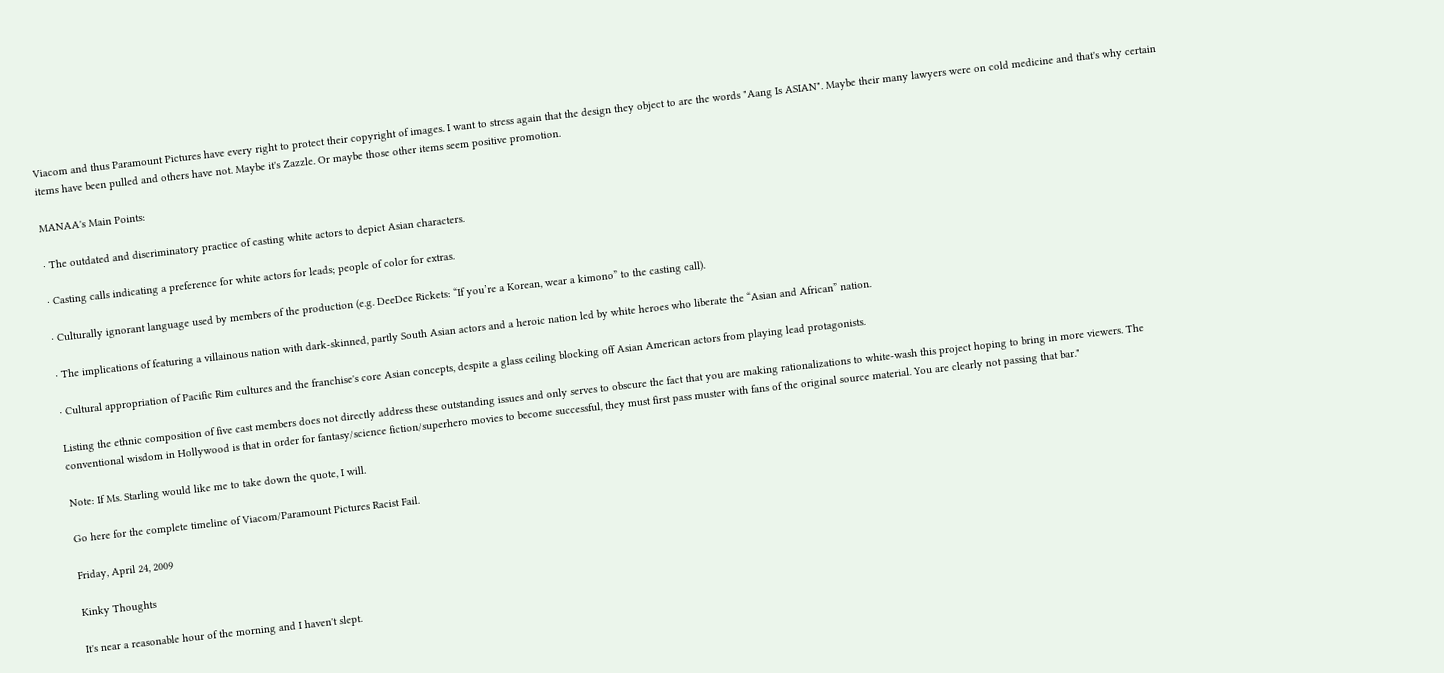Viacom and thus Paramount Pictures have every right to protect their copyright of images. I want to stress again that the design they object to are the words "Aang Is ASIAN". Maybe their many lawyers were on cold medicine and that's why certain items have been pulled and others have not. Maybe it's Zazzle. Or maybe those other items seem positive promotion.

MANAA's Main Points:

· The outdated and discriminatory practice of casting white actors to depict Asian characters.

· Casting calls indicating a preference for white actors for leads; people of color for extras.

· Culturally ignorant language used by members of the production (e.g. DeeDee Rickets: “If you’re a Korean, wear a kimono” to the casting call).

· The implications of featuring a villainous nation with dark-skinned, partly South Asian actors and a heroic nation led by white heroes who liberate the “Asian and African” nation.

· Cultural appropriation of Pacific Rim cultures and the franchise's core Asian concepts, despite a glass ceiling blocking off Asian American actors from playing lead protagonists.

Listing the ethnic composition of five cast members does not directly address these outstanding issues and only serves to obscure the fact that you are making rationalizations to white-wash this project hoping to bring in more viewers. The conventional wisdom in Hollywood is that in order for fantasy/science fiction/superhero movies to become successful, they must first pass muster with fans of the original source material. You are clearly not passing that bar."

Note: If Ms. Starling would like me to take down the quote, I will.

Go here for the complete timeline of Viacom/Paramount Pictures Racist Fail.

Friday, April 24, 2009

Kinky Thoughts

It's near a reasonable hour of the morning and I haven't slept.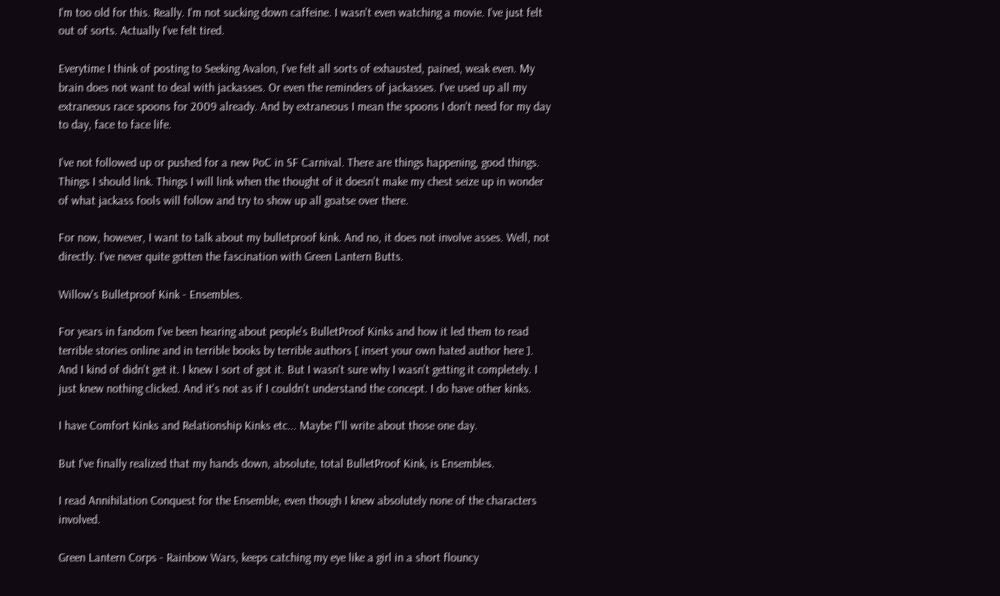I'm too old for this. Really. I'm not sucking down caffeine. I wasn't even watching a movie. I've just felt out of sorts. Actually I've felt tired.

Everytime I think of posting to Seeking Avalon, I've felt all sorts of exhausted, pained, weak even. My brain does not want to deal with jackasses. Or even the reminders of jackasses. I've used up all my extraneous race spoons for 2009 already. And by extraneous I mean the spoons I don't need for my day to day, face to face life.

I've not followed up or pushed for a new PoC in SF Carnival. There are things happening, good things. Things I should link. Things I will link when the thought of it doesn't make my chest seize up in wonder of what jackass fools will follow and try to show up all goatse over there.

For now, however, I want to talk about my bulletproof kink. And no, it does not involve asses. Well, not directly. I've never quite gotten the fascination with Green Lantern Butts.

Willow's Bulletproof Kink - Ensembles.

For years in fandom I've been hearing about people's BulletProof Kinks and how it led them to read terrible stories online and in terrible books by terrible authors [ insert your own hated author here ]. And I kind of didn't get it. I knew I sort of got it. But I wasn't sure why I wasn't getting it completely. I just knew nothing clicked. And it's not as if I couldn't understand the concept. I do have other kinks.

I have Comfort Kinks and Relationship Kinks etc... Maybe I"ll write about those one day.

But I've finally realized that my hands down, absolute, total BulletProof Kink, is Ensembles.

I read Annihilation Conquest for the Ensemble, even though I knew absolutely none of the characters involved.

Green Lantern Corps - Rainbow Wars, keeps catching my eye like a girl in a short flouncy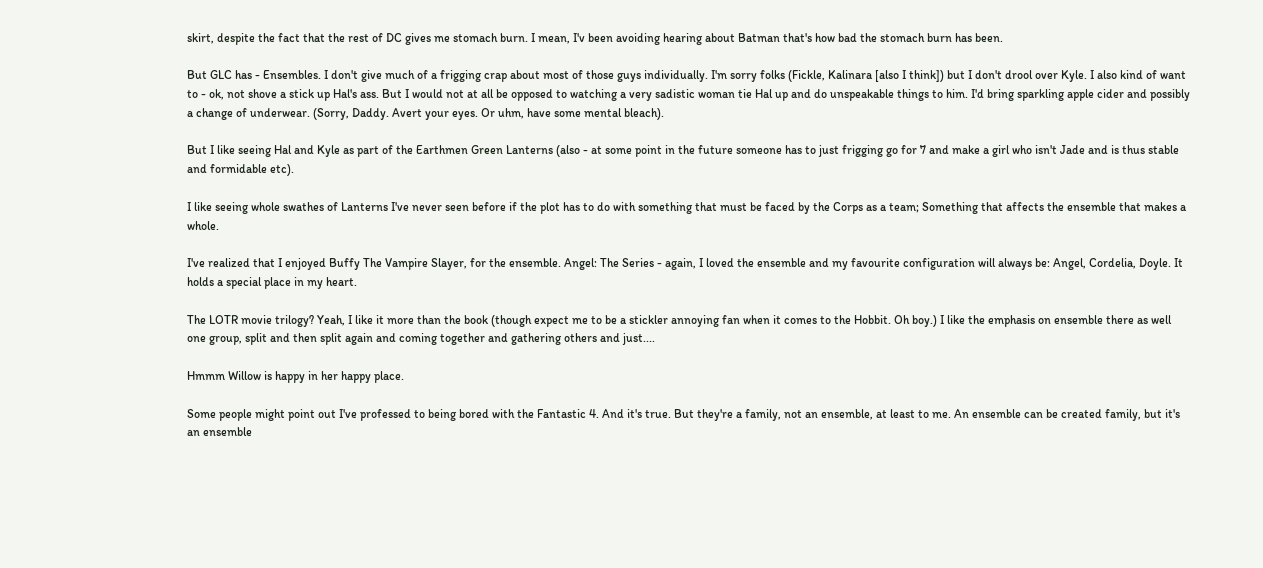skirt, despite the fact that the rest of DC gives me stomach burn. I mean, I'v been avoiding hearing about Batman that's how bad the stomach burn has been.

But GLC has - Ensembles. I don't give much of a frigging crap about most of those guys individually. I'm sorry folks (Fickle, Kalinara [also I think]) but I don't drool over Kyle. I also kind of want to - ok, not shove a stick up Hal's ass. But I would not at all be opposed to watching a very sadistic woman tie Hal up and do unspeakable things to him. I'd bring sparkling apple cider and possibly a change of underwear. (Sorry, Daddy. Avert your eyes. Or uhm, have some mental bleach).

But I like seeing Hal and Kyle as part of the Earthmen Green Lanterns (also - at some point in the future someone has to just frigging go for 7 and make a girl who isn't Jade and is thus stable and formidable etc).

I like seeing whole swathes of Lanterns I've never seen before if the plot has to do with something that must be faced by the Corps as a team; Something that affects the ensemble that makes a whole.

I've realized that I enjoyed Buffy The Vampire Slayer, for the ensemble. Angel: The Series - again, I loved the ensemble and my favourite configuration will always be: Angel, Cordelia, Doyle. It holds a special place in my heart.

The LOTR movie trilogy? Yeah, I like it more than the book (though expect me to be a stickler annoying fan when it comes to the Hobbit. Oh boy.) I like the emphasis on ensemble there as well one group, split and then split again and coming together and gathering others and just....

Hmmm Willow is happy in her happy place.

Some people might point out I've professed to being bored with the Fantastic 4. And it's true. But they're a family, not an ensemble, at least to me. An ensemble can be created family, but it's an ensemble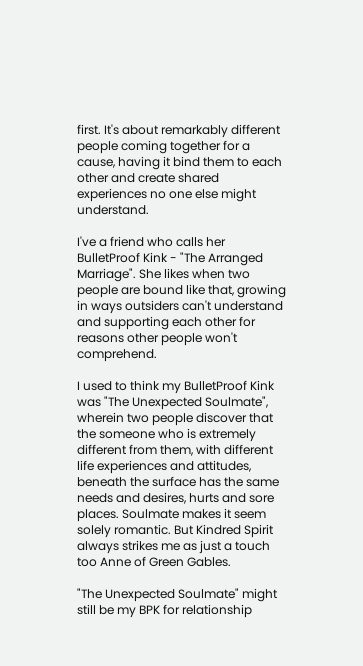first. It's about remarkably different people coming together for a cause, having it bind them to each other and create shared experiences no one else might understand.

I've a friend who calls her BulletProof Kink - "The Arranged Marriage". She likes when two people are bound like that, growing in ways outsiders can't understand and supporting each other for reasons other people won't comprehend.

I used to think my BulletProof Kink was "The Unexpected Soulmate", wherein two people discover that the someone who is extremely different from them, with different life experiences and attitudes, beneath the surface has the same needs and desires, hurts and sore places. Soulmate makes it seem solely romantic. But Kindred Spirit always strikes me as just a touch too Anne of Green Gables.

"The Unexpected Soulmate" might still be my BPK for relationship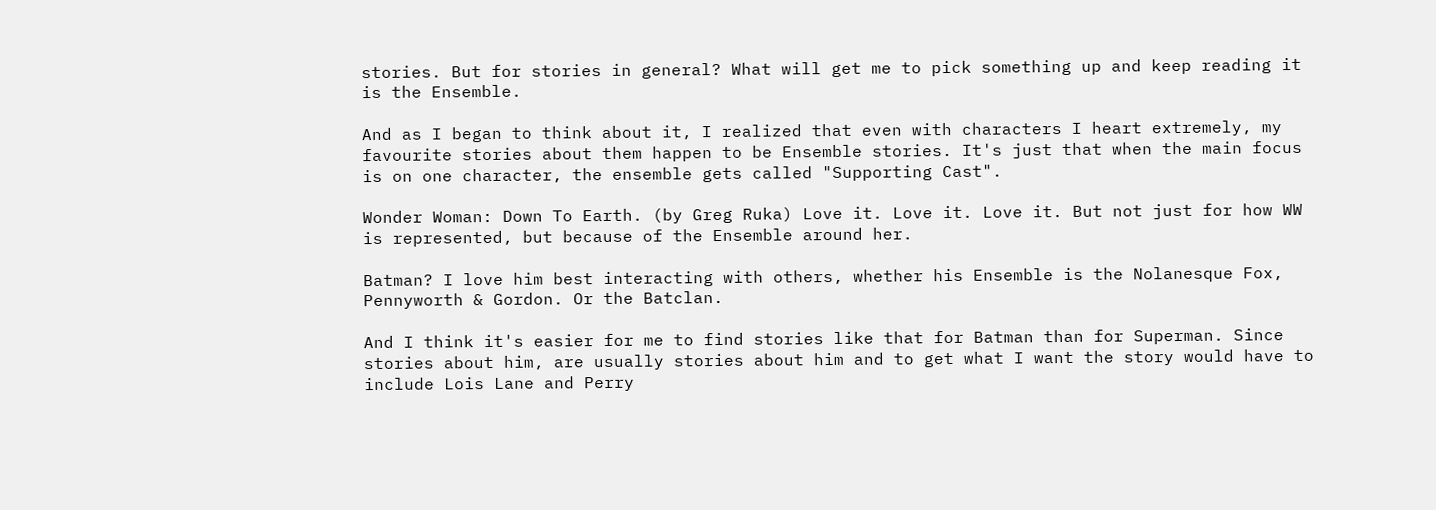stories. But for stories in general? What will get me to pick something up and keep reading it is the Ensemble.

And as I began to think about it, I realized that even with characters I heart extremely, my favourite stories about them happen to be Ensemble stories. It's just that when the main focus is on one character, the ensemble gets called "Supporting Cast".

Wonder Woman: Down To Earth. (by Greg Ruka) Love it. Love it. Love it. But not just for how WW is represented, but because of the Ensemble around her.

Batman? I love him best interacting with others, whether his Ensemble is the Nolanesque Fox, Pennyworth & Gordon. Or the Batclan.

And I think it's easier for me to find stories like that for Batman than for Superman. Since stories about him, are usually stories about him and to get what I want the story would have to include Lois Lane and Perry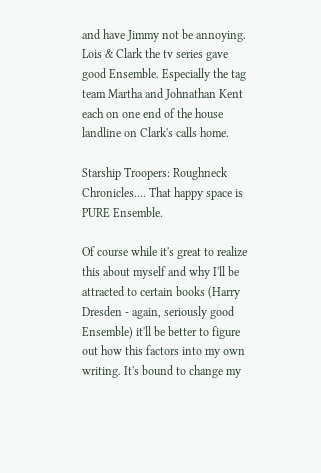and have Jimmy not be annoying. Lois & Clark the tv series gave good Ensemble. Especially the tag team Martha and Johnathan Kent each on one end of the house landline on Clark's calls home.

Starship Troopers: Roughneck Chronicles.... That happy space is PURE Ensemble.

Of course while it's great to realize this about myself and why I'll be attracted to certain books (Harry Dresden - again, seriously good Ensemble) it'll be better to figure out how this factors into my own writing. It's bound to change my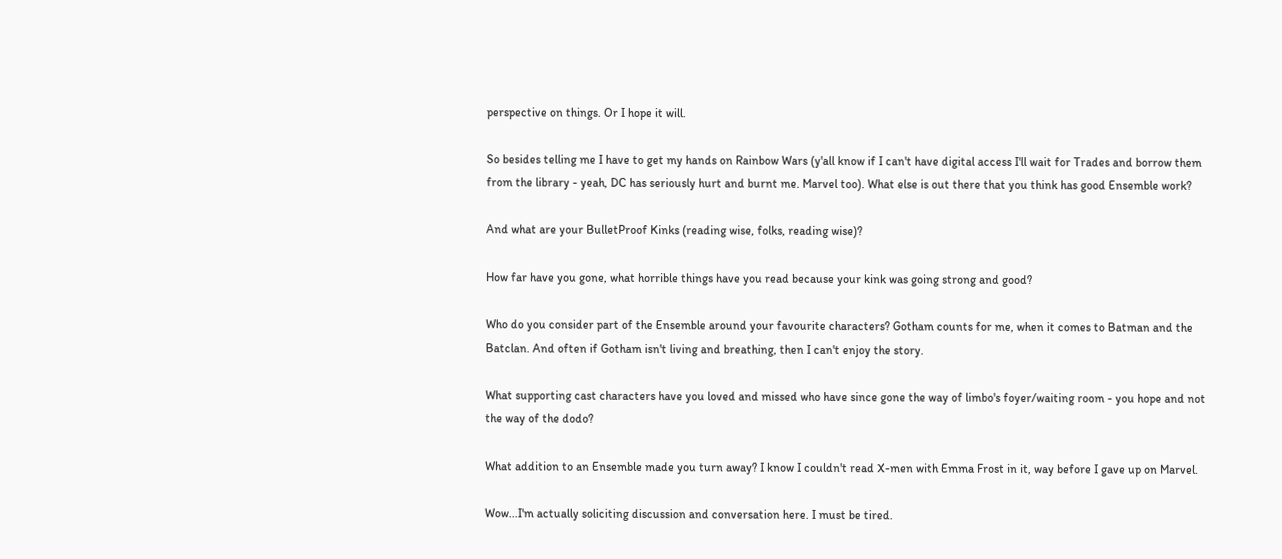perspective on things. Or I hope it will.

So besides telling me I have to get my hands on Rainbow Wars (y'all know if I can't have digital access I'll wait for Trades and borrow them from the library - yeah, DC has seriously hurt and burnt me. Marvel too). What else is out there that you think has good Ensemble work?

And what are your BulletProof Kinks (reading wise, folks, reading wise)?

How far have you gone, what horrible things have you read because your kink was going strong and good?

Who do you consider part of the Ensemble around your favourite characters? Gotham counts for me, when it comes to Batman and the Batclan. And often if Gotham isn't living and breathing, then I can't enjoy the story.

What supporting cast characters have you loved and missed who have since gone the way of limbo's foyer/waiting room - you hope and not the way of the dodo?

What addition to an Ensemble made you turn away? I know I couldn't read X-men with Emma Frost in it, way before I gave up on Marvel.

Wow...I'm actually soliciting discussion and conversation here. I must be tired.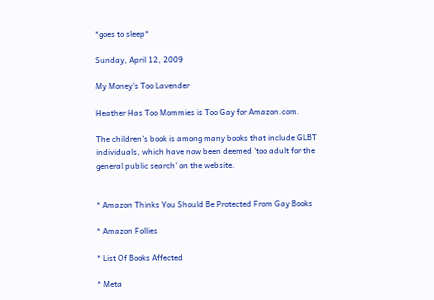*goes to sleep*

Sunday, April 12, 2009

My Money's Too Lavender

Heather Has Too Mommies is Too Gay for Amazon.com.

The children's book is among many books that include GLBT individuals, which have now been deemed 'too adult for the general public search' on the website.


* Amazon Thinks You Should Be Protected From Gay Books

* Amazon Follies

* List Of Books Affected

* Meta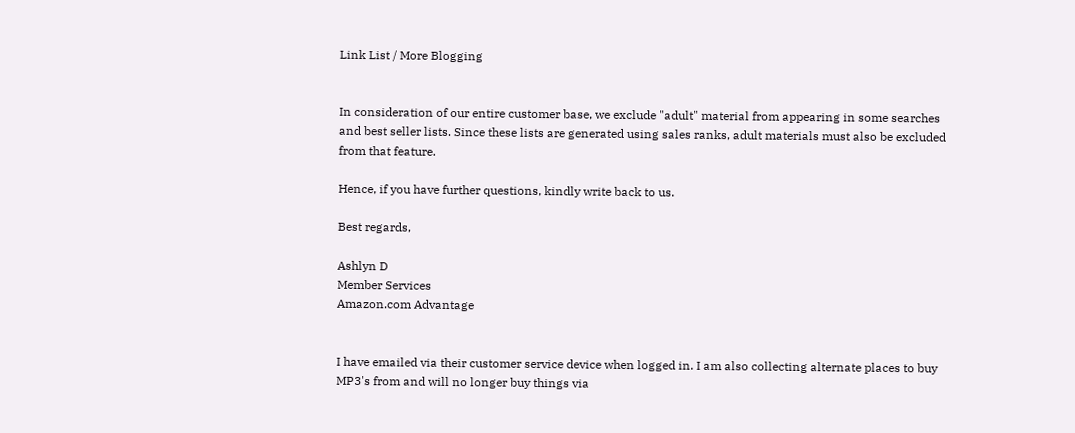Link List / More Blogging


In consideration of our entire customer base, we exclude "adult" material from appearing in some searches and best seller lists. Since these lists are generated using sales ranks, adult materials must also be excluded from that feature.

Hence, if you have further questions, kindly write back to us.

Best regards,

Ashlyn D
Member Services
Amazon.com Advantage


I have emailed via their customer service device when logged in. I am also collecting alternate places to buy MP3's from and will no longer buy things via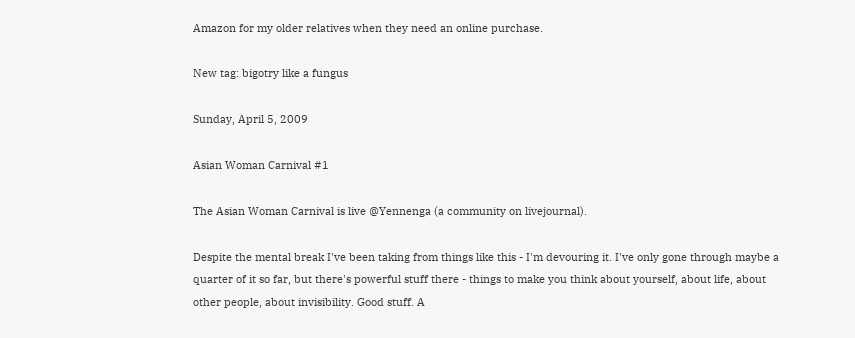Amazon for my older relatives when they need an online purchase.

New tag: bigotry like a fungus

Sunday, April 5, 2009

Asian Woman Carnival #1

The Asian Woman Carnival is live @Yennenga (a community on livejournal).

Despite the mental break I've been taking from things like this - I'm devouring it. I've only gone through maybe a quarter of it so far, but there's powerful stuff there - things to make you think about yourself, about life, about other people, about invisibility. Good stuff. A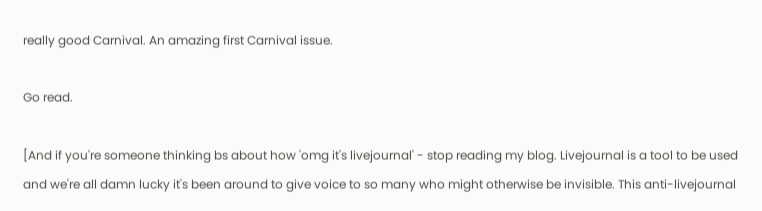really good Carnival. An amazing first Carnival issue.

Go read.

[And if you're someone thinking bs about how 'omg it's livejournal' - stop reading my blog. Livejournal is a tool to be used and we're all damn lucky it's been around to give voice to so many who might otherwise be invisible. This anti-livejournal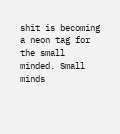shit is becoming a neon tag for the small minded. Small minds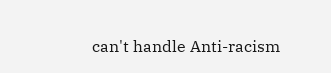can't handle Anti-racism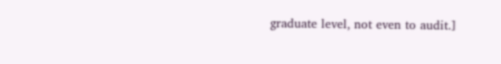graduate level, not even to audit.]